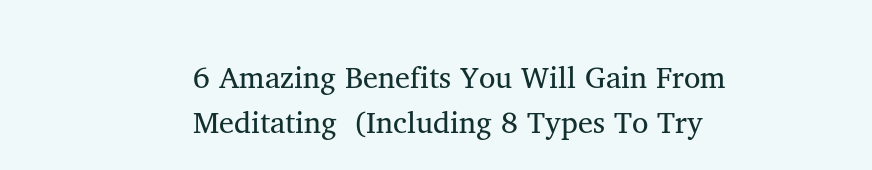6 Amazing Benefits You Will Gain From Meditating  (Including 8 Types To Try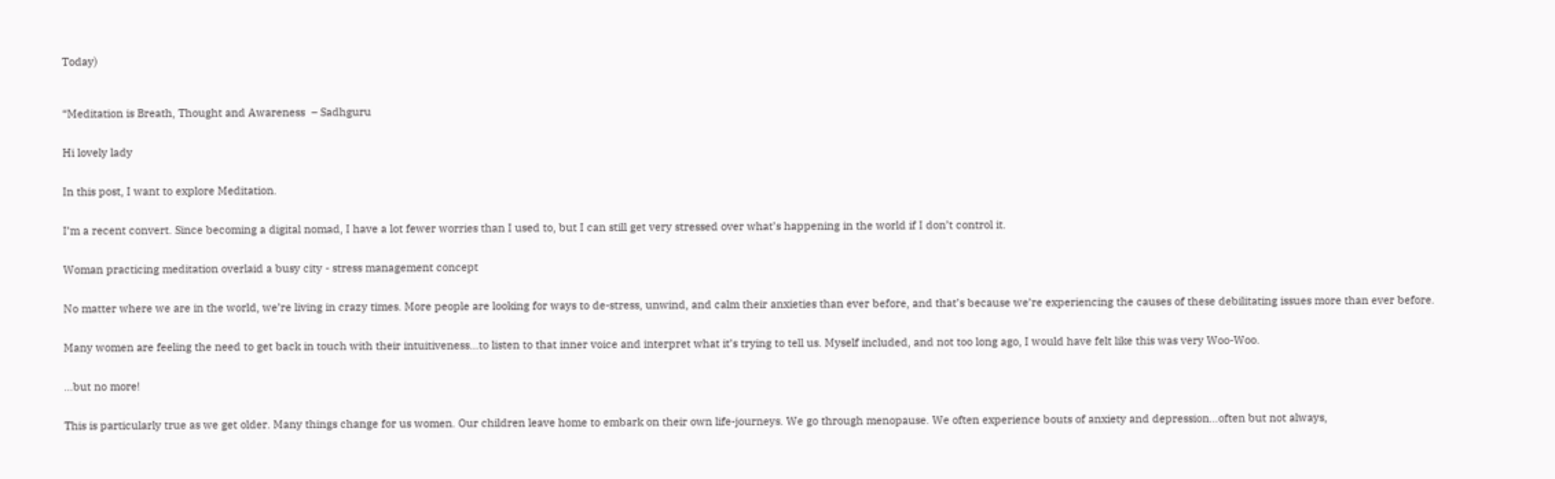Today)



“Meditation is Breath, Thought and Awareness  – Sadhguru


Hi lovely lady


In this post, I want to explore Meditation.


I’m a recent convert. Since becoming a digital nomad, I have a lot fewer worries than I used to, but I can still get very stressed over what’s happening in the world if I don’t control it.


Woman practicing meditation overlaid a busy city - stress management concept


No matter where we are in the world, we’re living in crazy times. More people are looking for ways to de-stress, unwind, and calm their anxieties than ever before, and that’s because we’re experiencing the causes of these debilitating issues more than ever before.


Many women are feeling the need to get back in touch with their intuitiveness…to listen to that inner voice and interpret what it’s trying to tell us. Myself included, and not too long ago, I would have felt like this was very Woo-Woo.


…but no more!


This is particularly true as we get older. Many things change for us women. Our children leave home to embark on their own life-journeys. We go through menopause. We often experience bouts of anxiety and depression…often but not always,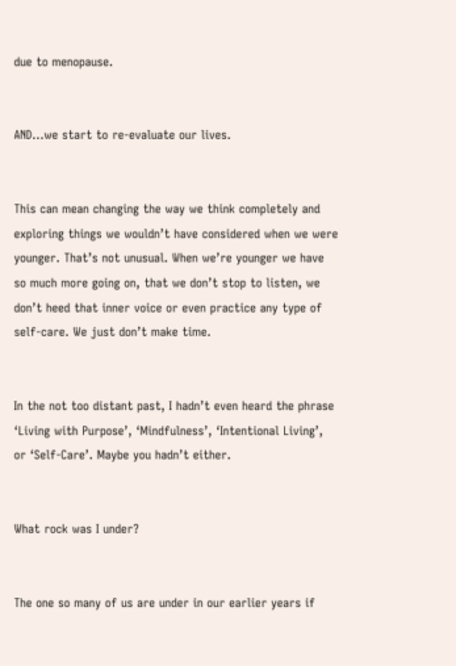due to menopause.


AND…we start to re-evaluate our lives.


This can mean changing the way we think completely and exploring things we wouldn’t have considered when we were younger. That’s not unusual. When we’re younger we have so much more going on, that we don’t stop to listen, we don’t heed that inner voice or even practice any type of self-care. We just don’t make time.


In the not too distant past, I hadn’t even heard the phrase ‘Living with Purpose’, ‘Mindfulness’, ‘Intentional Living’, or ‘Self-Care’. Maybe you hadn’t either.


What rock was I under?


The one so many of us are under in our earlier years if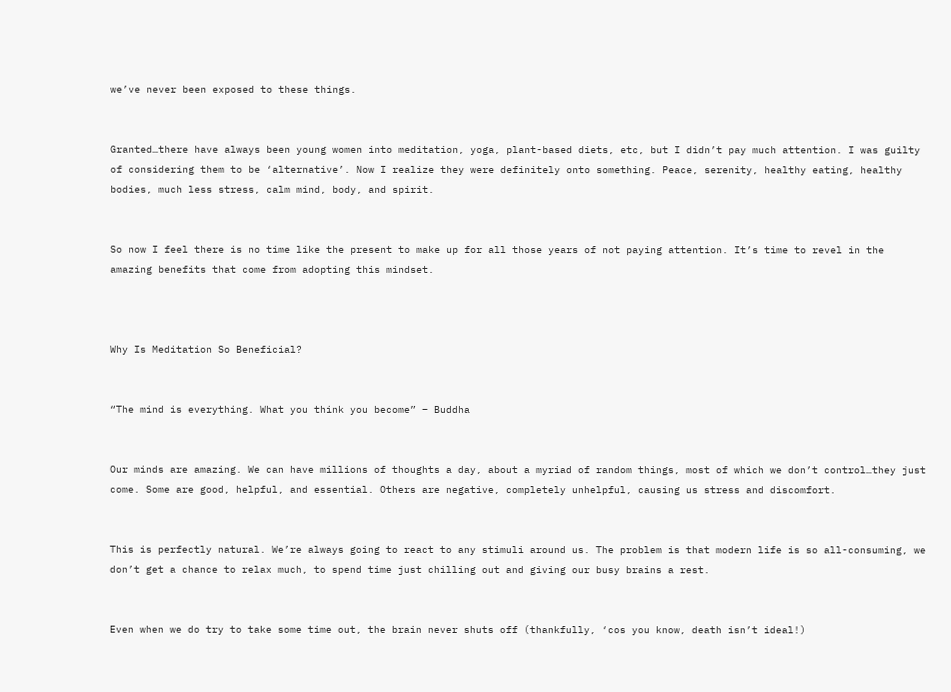we’ve never been exposed to these things.


Granted…there have always been young women into meditation, yoga, plant-based diets, etc, but I didn’t pay much attention. I was guilty of considering them to be ‘alternative’. Now I realize they were definitely onto something. Peace, serenity, healthy eating, healthy bodies, much less stress, calm mind, body, and spirit.


So now I feel there is no time like the present to make up for all those years of not paying attention. It’s time to revel in the amazing benefits that come from adopting this mindset.



Why Is Meditation So Beneficial?


“The mind is everything. What you think you become” – Buddha


Our minds are amazing. We can have millions of thoughts a day, about a myriad of random things, most of which we don’t control…they just come. Some are good, helpful, and essential. Others are negative, completely unhelpful, causing us stress and discomfort.


This is perfectly natural. We’re always going to react to any stimuli around us. The problem is that modern life is so all-consuming, we don’t get a chance to relax much, to spend time just chilling out and giving our busy brains a rest.


Even when we do try to take some time out, the brain never shuts off (thankfully, ‘cos you know, death isn’t ideal!)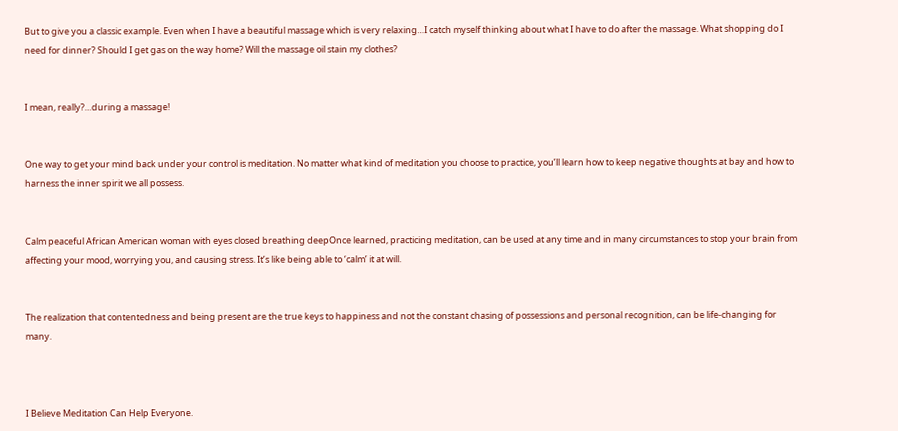But to give you a classic example. Even when I have a beautiful massage which is very relaxing…I catch myself thinking about what I have to do after the massage. What shopping do I need for dinner? Should I get gas on the way home? Will the massage oil stain my clothes?


I mean, really?…during a massage!


One way to get your mind back under your control is meditation. No matter what kind of meditation you choose to practice, you’ll learn how to keep negative thoughts at bay and how to harness the inner spirit we all possess.


Calm peaceful African American woman with eyes closed breathing deepOnce learned, practicing meditation, can be used at any time and in many circumstances to stop your brain from affecting your mood, worrying you, and causing stress. It’s like being able to ‘calm’ it at will.


The realization that contentedness and being present are the true keys to happiness and not the constant chasing of possessions and personal recognition, can be life-changing for many.



I Believe Meditation Can Help Everyone.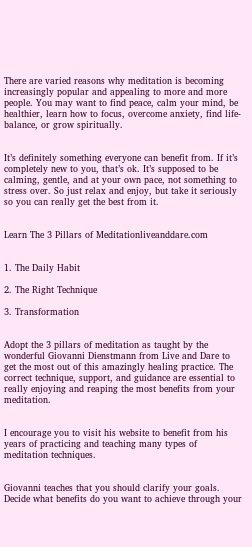There are varied reasons why meditation is becoming increasingly popular and appealing to more and more people. You may want to find peace, calm your mind, be healthier, learn how to focus, overcome anxiety, find life-balance, or grow spiritually.


It’s definitely something everyone can benefit from. If it’s completely new to you, that’s ok. It’s supposed to be calming, gentle, and at your own pace, not something to stress over. So just relax and enjoy, but take it seriously so you can really get the best from it.


Learn The 3 Pillars of Meditationliveanddare.com


1. The Daily Habit

2. The Right Technique

3. Transformation


Adopt the 3 pillars of meditation as taught by the wonderful Giovanni Dienstmann from Live and Dare to get the most out of this amazingly healing practice. The correct technique, support, and guidance are essential to really enjoying and reaping the most benefits from your meditation.


I encourage you to visit his website to benefit from his years of practicing and teaching many types of meditation techniques.


Giovanni teaches that you should clarify your goals. Decide what benefits do you want to achieve through your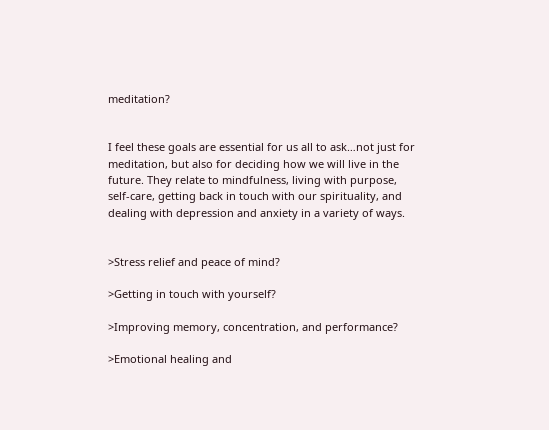meditation?


I feel these goals are essential for us all to ask…not just for meditation, but also for deciding how we will live in the future. They relate to mindfulness, living with purpose, self-care, getting back in touch with our spirituality, and dealing with depression and anxiety in a variety of ways.


>Stress relief and peace of mind?

>Getting in touch with yourself?

>Improving memory, concentration, and performance?

>Emotional healing and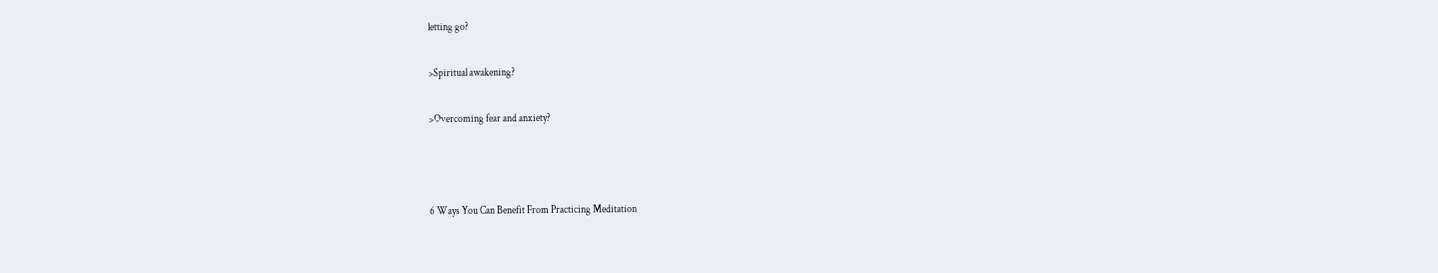letting go?

>Spiritual awakening?

>Overcoming fear and anxiety?



6 Ways You Can Benefit From Practicing Meditation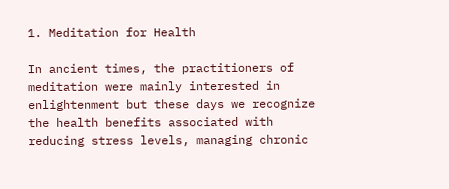1. Meditation for Health

In ancient times, the practitioners of meditation were mainly interested in enlightenment but these days we recognize the health benefits associated with reducing stress levels, managing chronic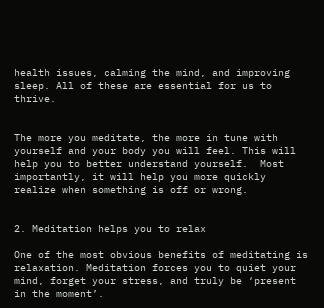health issues, calming the mind, and improving sleep. All of these are essential for us to thrive.


The more you meditate, the more in tune with yourself and your body you will feel. This will help you to better understand yourself.  Most importantly, it will help you more quickly realize when something is off or wrong.


2. Meditation helps you to relax

One of the most obvious benefits of meditating is relaxation. Meditation forces you to quiet your mind, forget your stress, and truly be ‘present in the moment’.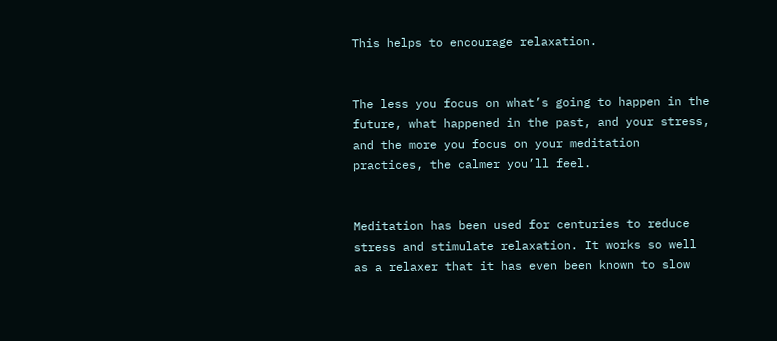This helps to encourage relaxation.


The less you focus on what’s going to happen in the future, what happened in the past, and your stress, and the more you focus on your meditation practices, the calmer you’ll feel.


Meditation has been used for centuries to reduce stress and stimulate relaxation. It works so well as a relaxer that it has even been known to slow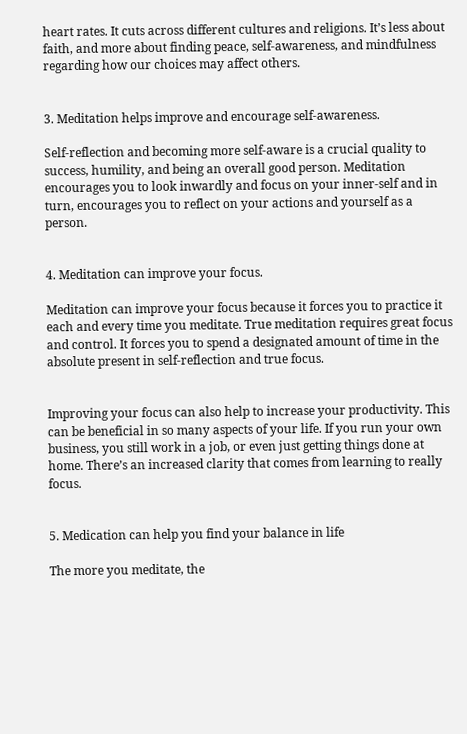heart rates. It cuts across different cultures and religions. It’s less about faith, and more about finding peace, self-awareness, and mindfulness regarding how our choices may affect others.


3. Meditation helps improve and encourage self-awareness.

Self-reflection and becoming more self-aware is a crucial quality to success, humility, and being an overall good person. Meditation encourages you to look inwardly and focus on your inner-self and in turn, encourages you to reflect on your actions and yourself as a person.


4. Meditation can improve your focus.

Meditation can improve your focus because it forces you to practice it each and every time you meditate. True meditation requires great focus and control. It forces you to spend a designated amount of time in the absolute present in self-reflection and true focus.


Improving your focus can also help to increase your productivity. This can be beneficial in so many aspects of your life. If you run your own business, you still work in a job, or even just getting things done at home. There’s an increased clarity that comes from learning to really focus.


5. Medication can help you find your balance in life

The more you meditate, the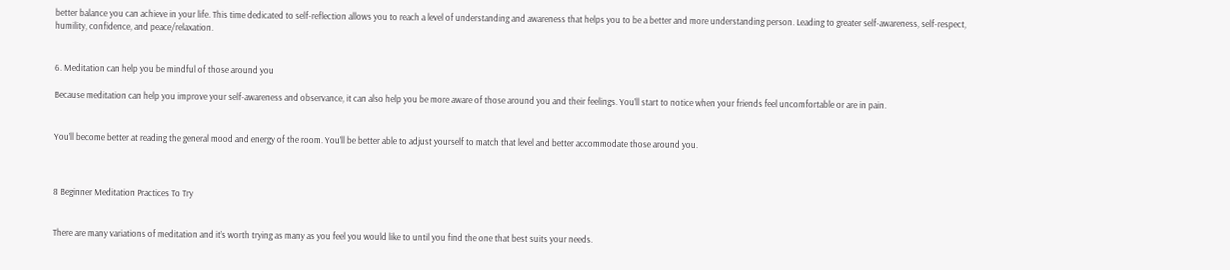better balance you can achieve in your life. This time dedicated to self-reflection allows you to reach a level of understanding and awareness that helps you to be a better and more understanding person. Leading to greater self-awareness, self-respect, humility, confidence, and peace/relaxation.


6. Meditation can help you be mindful of those around you

Because meditation can help you improve your self-awareness and observance, it can also help you be more aware of those around you and their feelings. You’ll start to notice when your friends feel uncomfortable or are in pain.


You’ll become better at reading the general mood and energy of the room. You’ll be better able to adjust yourself to match that level and better accommodate those around you.



8 Beginner Meditation Practices To Try


There are many variations of meditation and it’s worth trying as many as you feel you would like to until you find the one that best suits your needs.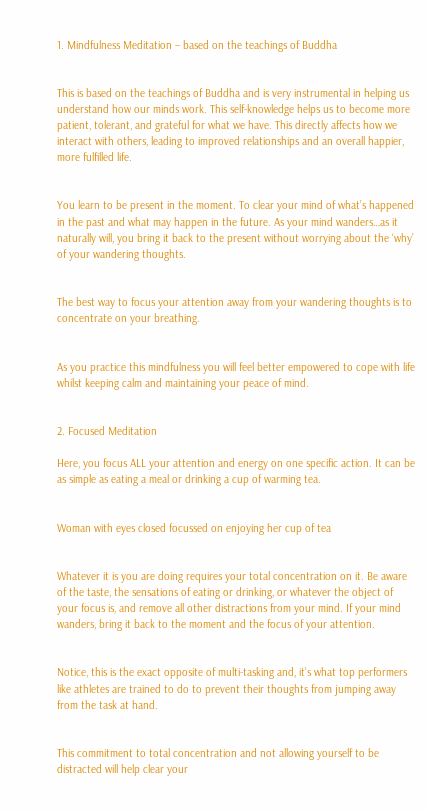1. Mindfulness Meditation – based on the teachings of Buddha


This is based on the teachings of Buddha and is very instrumental in helping us understand how our minds work. This self-knowledge helps us to become more patient, tolerant, and grateful for what we have. This directly affects how we interact with others, leading to improved relationships and an overall happier, more fulfilled life.


You learn to be present in the moment. To clear your mind of what’s happened in the past and what may happen in the future. As your mind wanders…as it naturally will, you bring it back to the present without worrying about the ‘why’ of your wandering thoughts.


The best way to focus your attention away from your wandering thoughts is to concentrate on your breathing.


As you practice this mindfulness you will feel better empowered to cope with life whilst keeping calm and maintaining your peace of mind.


2. Focused Meditation

Here, you focus ALL your attention and energy on one specific action. It can be as simple as eating a meal or drinking a cup of warming tea.


Woman with eyes closed focussed on enjoying her cup of tea


Whatever it is you are doing requires your total concentration on it. Be aware of the taste, the sensations of eating or drinking, or whatever the object of your focus is, and remove all other distractions from your mind. If your mind wanders, bring it back to the moment and the focus of your attention.


Notice, this is the exact opposite of multi-tasking and, it’s what top performers like athletes are trained to do to prevent their thoughts from jumping away from the task at hand.


This commitment to total concentration and not allowing yourself to be distracted will help clear your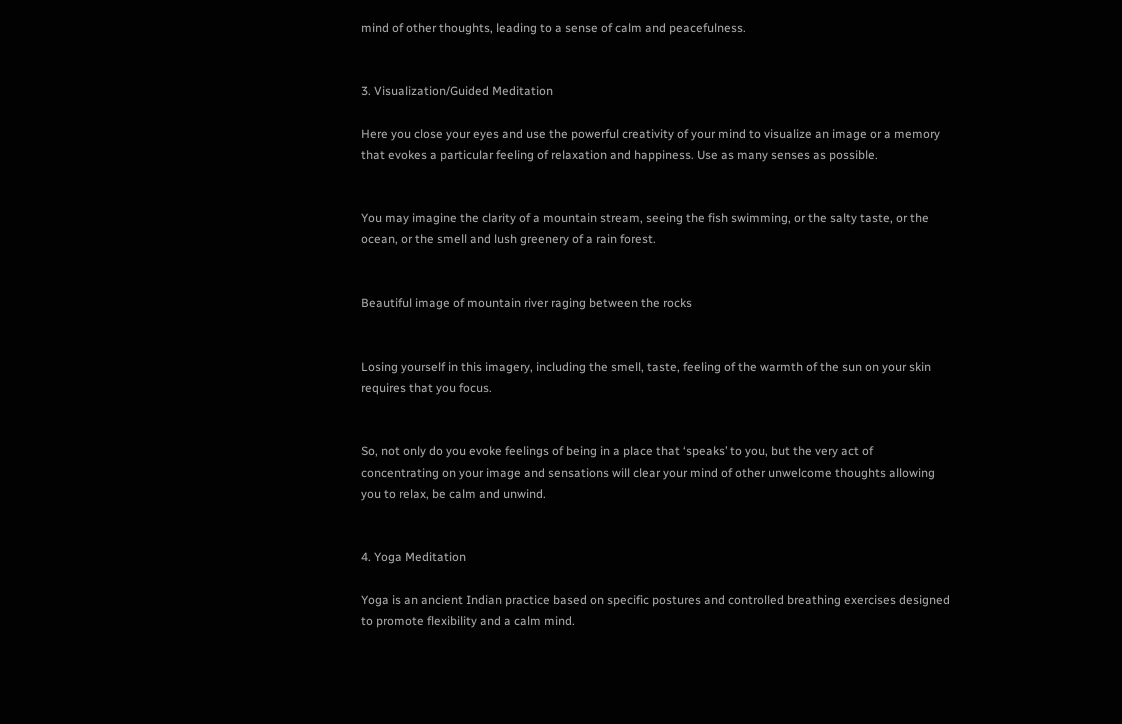mind of other thoughts, leading to a sense of calm and peacefulness.


3. Visualization/Guided Meditation

Here you close your eyes and use the powerful creativity of your mind to visualize an image or a memory that evokes a particular feeling of relaxation and happiness. Use as many senses as possible.


You may imagine the clarity of a mountain stream, seeing the fish swimming, or the salty taste, or the ocean, or the smell and lush greenery of a rain forest.


Beautiful image of mountain river raging between the rocks


Losing yourself in this imagery, including the smell, taste, feeling of the warmth of the sun on your skin requires that you focus.


So, not only do you evoke feelings of being in a place that ‘speaks’ to you, but the very act of concentrating on your image and sensations will clear your mind of other unwelcome thoughts allowing you to relax, be calm and unwind.


4. Yoga Meditation

Yoga is an ancient Indian practice based on specific postures and controlled breathing exercises designed to promote flexibility and a calm mind.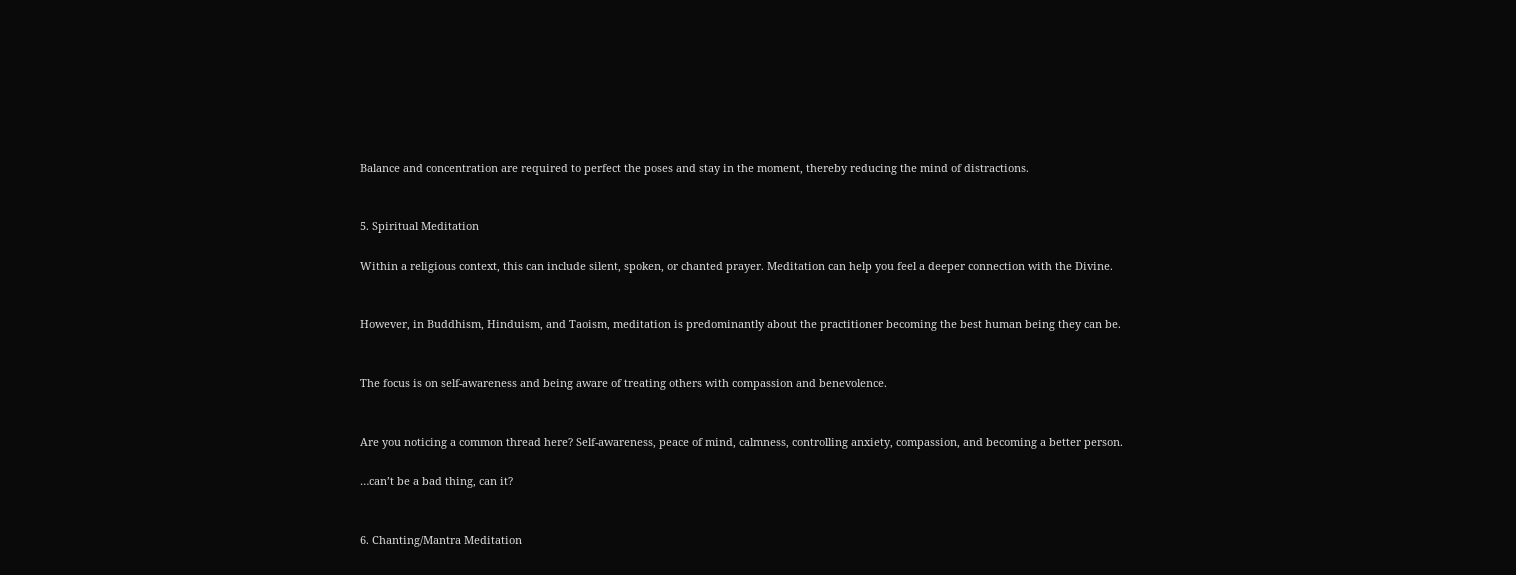Balance and concentration are required to perfect the poses and stay in the moment, thereby reducing the mind of distractions.


5. Spiritual Meditation

Within a religious context, this can include silent, spoken, or chanted prayer. Meditation can help you feel a deeper connection with the Divine.


However, in Buddhism, Hinduism, and Taoism, meditation is predominantly about the practitioner becoming the best human being they can be.


The focus is on self-awareness and being aware of treating others with compassion and benevolence.


Are you noticing a common thread here? Self-awareness, peace of mind, calmness, controlling anxiety, compassion, and becoming a better person.

…can’t be a bad thing, can it?


6. Chanting/Mantra Meditation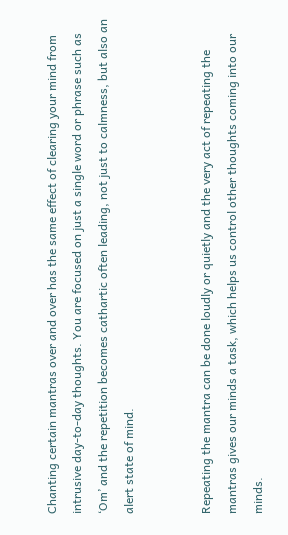Chanting certain mantras over and over has the same effect of clearing your mind from intrusive day-to-day thoughts. You are focused on just a single word or phrase such as ‘Om’ and the repetition becomes cathartic often leading, not just to calmness, but also an alert state of mind.


Repeating the mantra can be done loudly or quietly and the very act of repeating the mantras gives our minds a task, which helps us control other thoughts coming into our minds.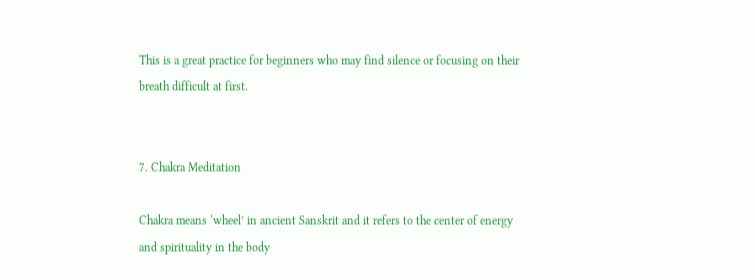This is a great practice for beginners who may find silence or focusing on their breath difficult at first.


7. Chakra Meditation

Chakra means ‘wheel’ in ancient Sanskrit and it refers to the center of energy and spirituality in the body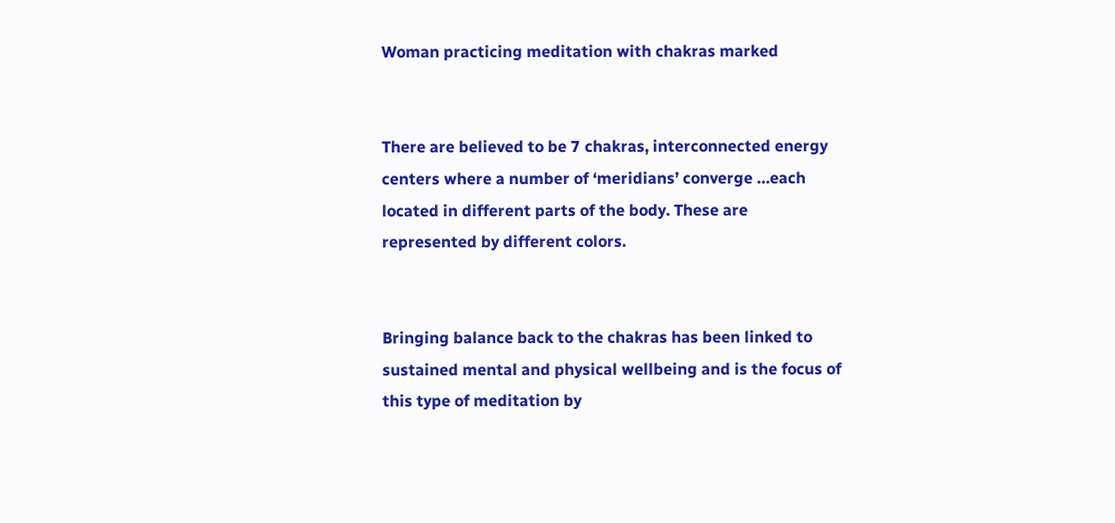Woman practicing meditation with chakras marked


There are believed to be 7 chakras, interconnected energy centers where a number of ‘meridians’ converge …each located in different parts of the body. These are represented by different colors.


Bringing balance back to the chakras has been linked to sustained mental and physical wellbeing and is the focus of this type of meditation by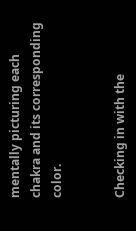mentally picturing each chakra and its corresponding color.


Checking in with the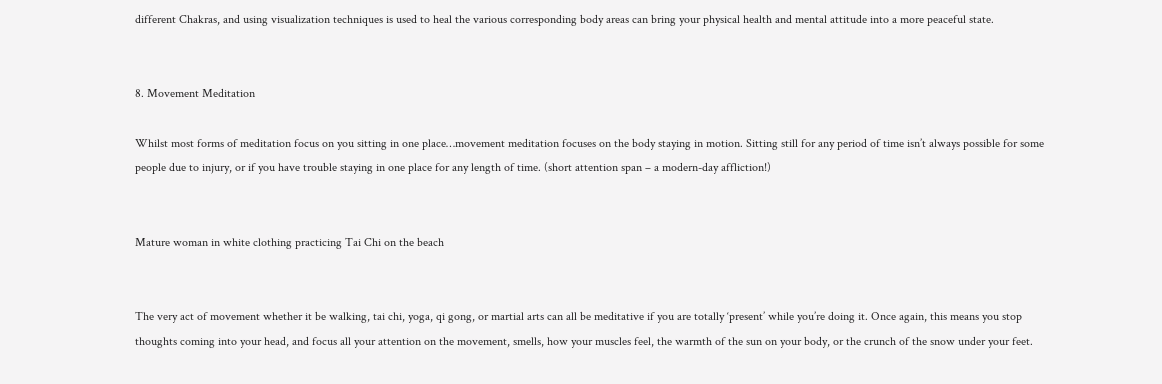different Chakras, and using visualization techniques is used to heal the various corresponding body areas can bring your physical health and mental attitude into a more peaceful state.


8. Movement Meditation

Whilst most forms of meditation focus on you sitting in one place…movement meditation focuses on the body staying in motion. Sitting still for any period of time isn’t always possible for some people due to injury, or if you have trouble staying in one place for any length of time. (short attention span – a modern-day affliction!)


Mature woman in white clothing practicing Tai Chi on the beach


The very act of movement whether it be walking, tai chi, yoga, qi gong, or martial arts can all be meditative if you are totally ‘present’ while you’re doing it. Once again, this means you stop thoughts coming into your head, and focus all your attention on the movement, smells, how your muscles feel, the warmth of the sun on your body, or the crunch of the snow under your feet.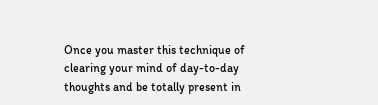Once you master this technique of clearing your mind of day-to-day thoughts and be totally present in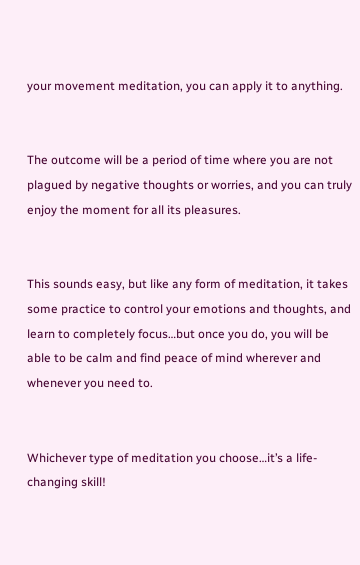your movement meditation, you can apply it to anything.


The outcome will be a period of time where you are not plagued by negative thoughts or worries, and you can truly enjoy the moment for all its pleasures.


This sounds easy, but like any form of meditation, it takes some practice to control your emotions and thoughts, and learn to completely focus…but once you do, you will be able to be calm and find peace of mind wherever and whenever you need to.


Whichever type of meditation you choose…it’s a life-changing skill!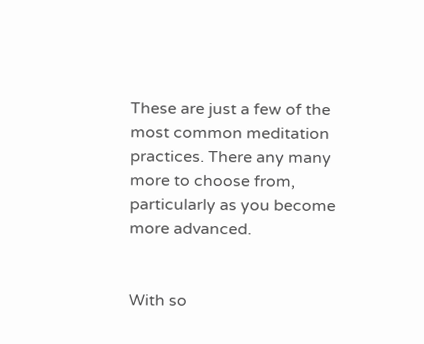These are just a few of the most common meditation practices. There any many more to choose from, particularly as you become more advanced.


With so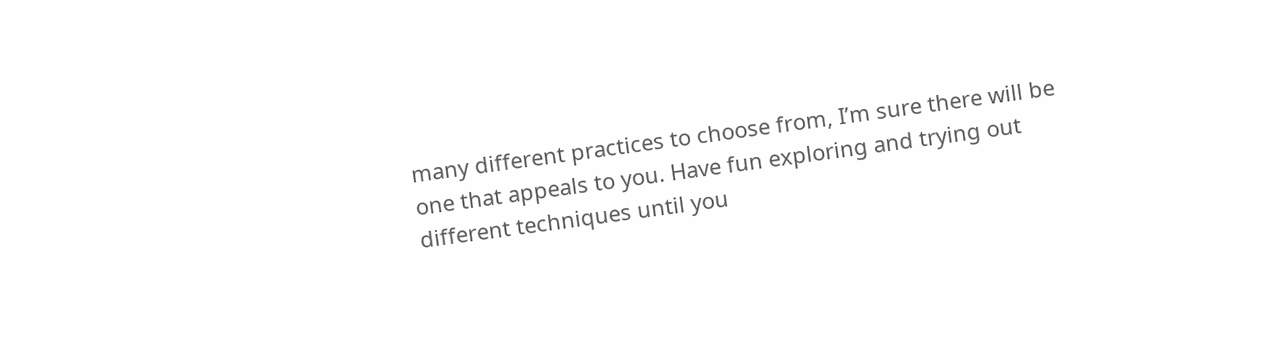many different practices to choose from, I’m sure there will be one that appeals to you. Have fun exploring and trying out different techniques until you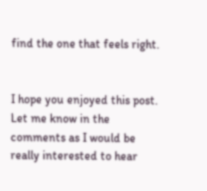find the one that feels right.


I hope you enjoyed this post. Let me know in the comments as I would be really interested to hear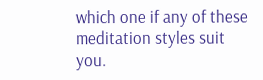which one if any of these meditation styles suit you.